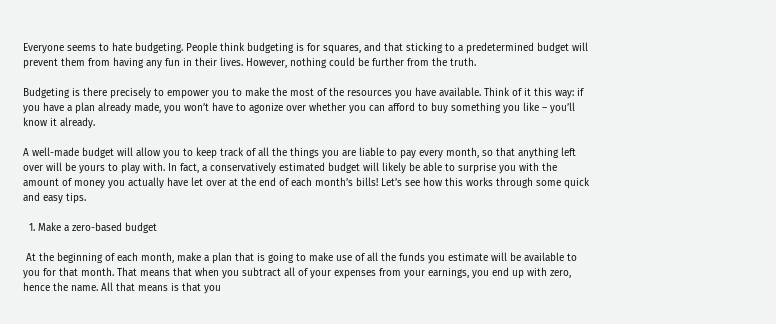Everyone seems to hate budgeting. People think budgeting is for squares, and that sticking to a predetermined budget will prevent them from having any fun in their lives. However, nothing could be further from the truth.

Budgeting is there precisely to empower you to make the most of the resources you have available. Think of it this way: if you have a plan already made, you won’t have to agonize over whether you can afford to buy something you like – you’ll know it already.

A well-made budget will allow you to keep track of all the things you are liable to pay every month, so that anything left over will be yours to play with. In fact, a conservatively estimated budget will likely be able to surprise you with the amount of money you actually have let over at the end of each month’s bills! Let’s see how this works through some quick and easy tips.

  1. Make a zero-based budget

 At the beginning of each month, make a plan that is going to make use of all the funds you estimate will be available to you for that month. That means that when you subtract all of your expenses from your earnings, you end up with zero, hence the name. All that means is that you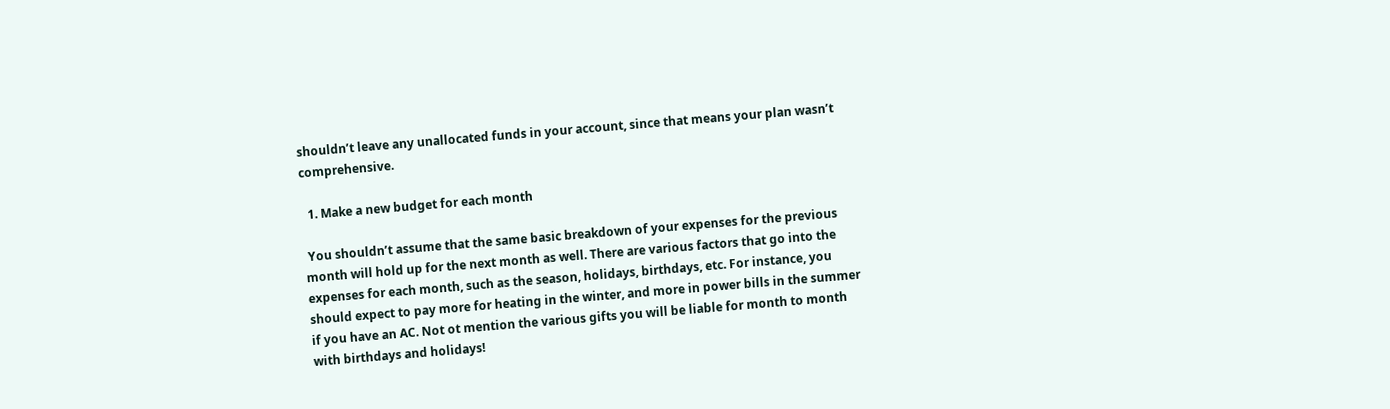shouldn’t leave any unallocated funds in your account, since that means your plan wasn’t comprehensive.

  1. Make a new budget for each month

 You shouldn’t assume that the same basic breakdown of your expenses for the previous month will hold up for the next month as well. There are various factors that go into the expenses for each month, such as the season, holidays, birthdays, etc. For instance, you should expect to pay more for heating in the winter, and more in power bills in the summer if you have an AC. Not ot mention the various gifts you will be liable for month to month with birthdays and holidays!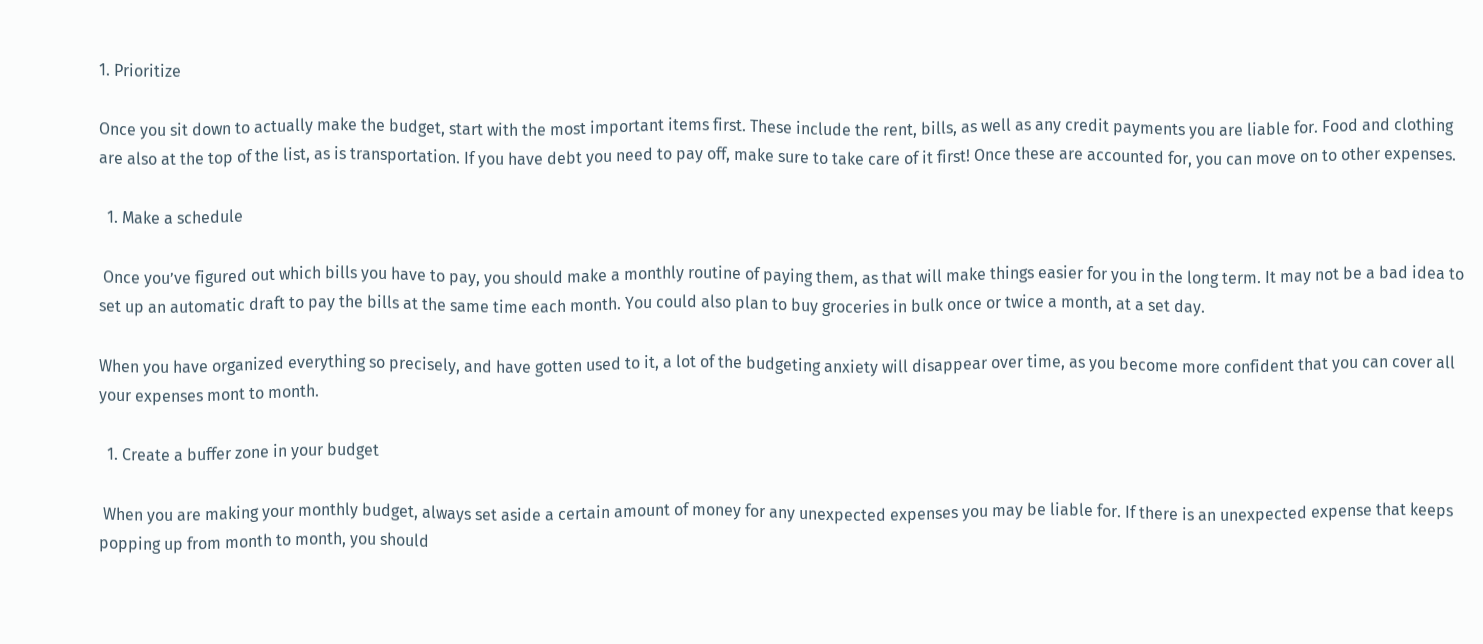1. Prioritize

Once you sit down to actually make the budget, start with the most important items first. These include the rent, bills, as well as any credit payments you are liable for. Food and clothing are also at the top of the list, as is transportation. If you have debt you need to pay off, make sure to take care of it first! Once these are accounted for, you can move on to other expenses.

  1. Make a schedule

 Once you’ve figured out which bills you have to pay, you should make a monthly routine of paying them, as that will make things easier for you in the long term. It may not be a bad idea to set up an automatic draft to pay the bills at the same time each month. You could also plan to buy groceries in bulk once or twice a month, at a set day.

When you have organized everything so precisely, and have gotten used to it, a lot of the budgeting anxiety will disappear over time, as you become more confident that you can cover all your expenses mont to month.

  1. Create a buffer zone in your budget

 When you are making your monthly budget, always set aside a certain amount of money for any unexpected expenses you may be liable for. If there is an unexpected expense that keeps popping up from month to month, you should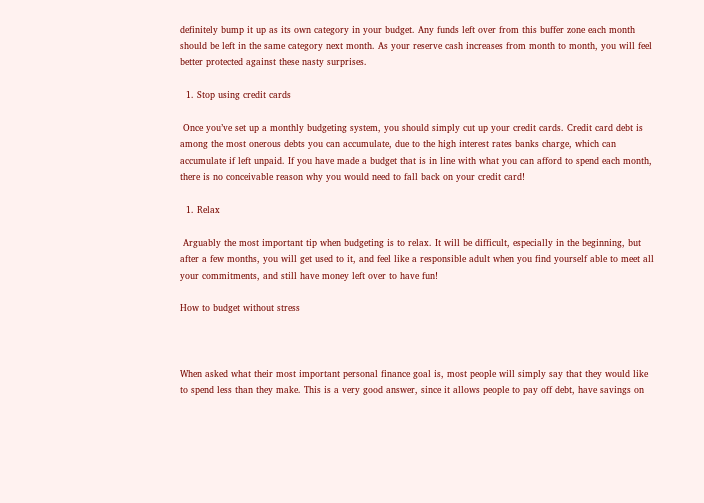definitely bump it up as its own category in your budget. Any funds left over from this buffer zone each month should be left in the same category next month. As your reserve cash increases from month to month, you will feel better protected against these nasty surprises.

  1. Stop using credit cards

 Once you’ve set up a monthly budgeting system, you should simply cut up your credit cards. Credit card debt is among the most onerous debts you can accumulate, due to the high interest rates banks charge, which can accumulate if left unpaid. If you have made a budget that is in line with what you can afford to spend each month, there is no conceivable reason why you would need to fall back on your credit card!

  1. Relax

 Arguably the most important tip when budgeting is to relax. It will be difficult, especially in the beginning, but after a few months, you will get used to it, and feel like a responsible adult when you find yourself able to meet all your commitments, and still have money left over to have fun!

How to budget without stress



When asked what their most important personal finance goal is, most people will simply say that they would like to spend less than they make. This is a very good answer, since it allows people to pay off debt, have savings on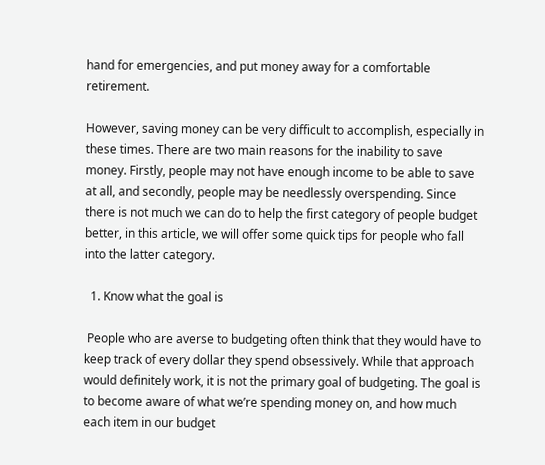hand for emergencies, and put money away for a comfortable retirement.

However, saving money can be very difficult to accomplish, especially in these times. There are two main reasons for the inability to save money. Firstly, people may not have enough income to be able to save at all, and secondly, people may be needlessly overspending. Since there is not much we can do to help the first category of people budget better, in this article, we will offer some quick tips for people who fall into the latter category.

  1. Know what the goal is

 People who are averse to budgeting often think that they would have to keep track of every dollar they spend obsessively. While that approach would definitely work, it is not the primary goal of budgeting. The goal is to become aware of what we’re spending money on, and how much each item in our budget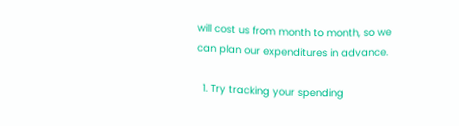will cost us from month to month, so we can plan our expenditures in advance.

  1. Try tracking your spending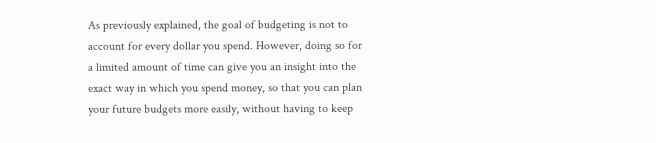As previously explained, the goal of budgeting is not to account for every dollar you spend. However, doing so for a limited amount of time can give you an insight into the exact way in which you spend money, so that you can plan your future budgets more easily, without having to keep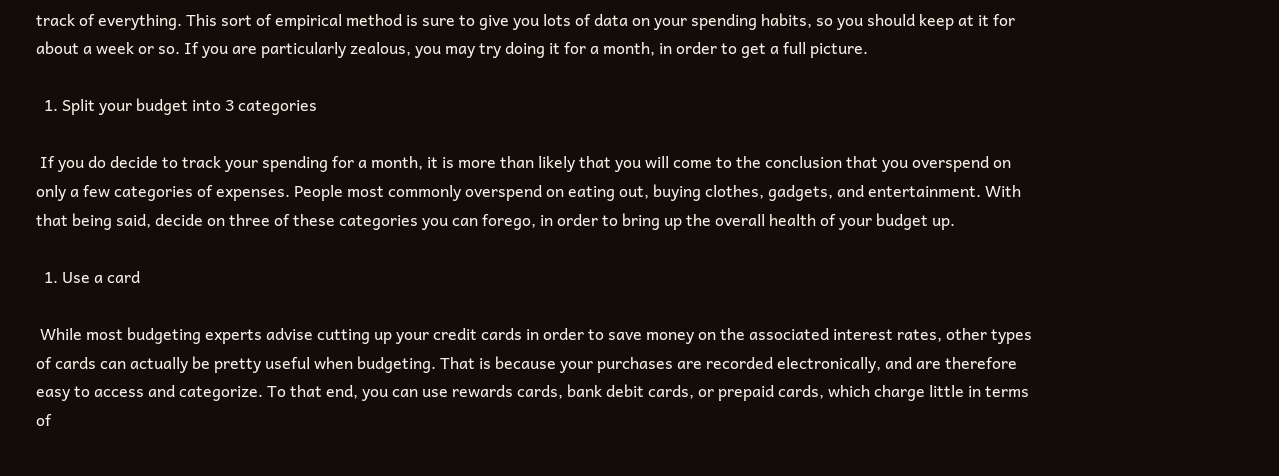track of everything. This sort of empirical method is sure to give you lots of data on your spending habits, so you should keep at it for about a week or so. If you are particularly zealous, you may try doing it for a month, in order to get a full picture.

  1. Split your budget into 3 categories

 If you do decide to track your spending for a month, it is more than likely that you will come to the conclusion that you overspend on only a few categories of expenses. People most commonly overspend on eating out, buying clothes, gadgets, and entertainment. With that being said, decide on three of these categories you can forego, in order to bring up the overall health of your budget up.

  1. Use a card

 While most budgeting experts advise cutting up your credit cards in order to save money on the associated interest rates, other types of cards can actually be pretty useful when budgeting. That is because your purchases are recorded electronically, and are therefore easy to access and categorize. To that end, you can use rewards cards, bank debit cards, or prepaid cards, which charge little in terms of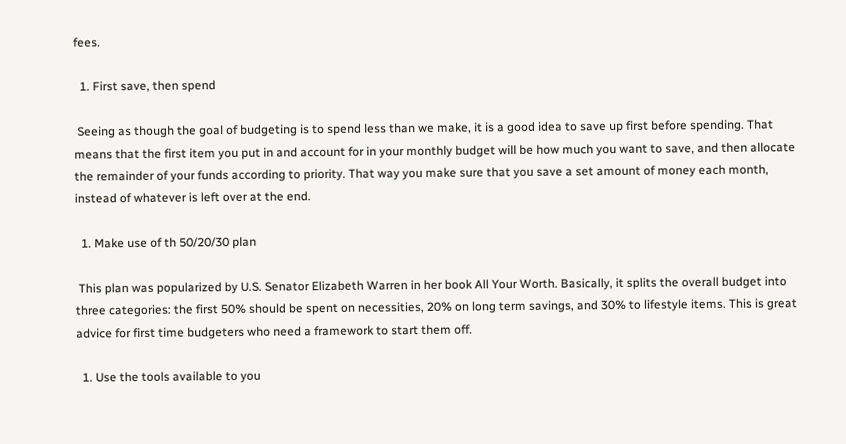fees.

  1. First save, then spend

 Seeing as though the goal of budgeting is to spend less than we make, it is a good idea to save up first before spending. That means that the first item you put in and account for in your monthly budget will be how much you want to save, and then allocate the remainder of your funds according to priority. That way you make sure that you save a set amount of money each month, instead of whatever is left over at the end.

  1. Make use of th 50/20/30 plan

 This plan was popularized by U.S. Senator Elizabeth Warren in her book All Your Worth. Basically, it splits the overall budget into three categories: the first 50% should be spent on necessities, 20% on long term savings, and 30% to lifestyle items. This is great advice for first time budgeters who need a framework to start them off.

  1. Use the tools available to you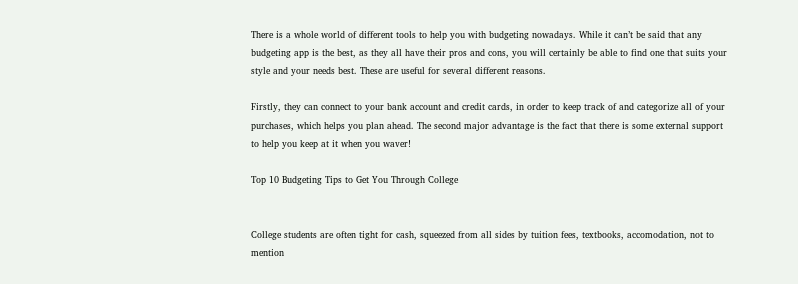There is a whole world of different tools to help you with budgeting nowadays. While it can’t be said that any budgeting app is the best, as they all have their pros and cons, you will certainly be able to find one that suits your style and your needs best. These are useful for several different reasons.

Firstly, they can connect to your bank account and credit cards, in order to keep track of and categorize all of your purchases, which helps you plan ahead. The second major advantage is the fact that there is some external support to help you keep at it when you waver!

Top 10 Budgeting Tips to Get You Through College


College students are often tight for cash, squeezed from all sides by tuition fees, textbooks, accomodation, not to mention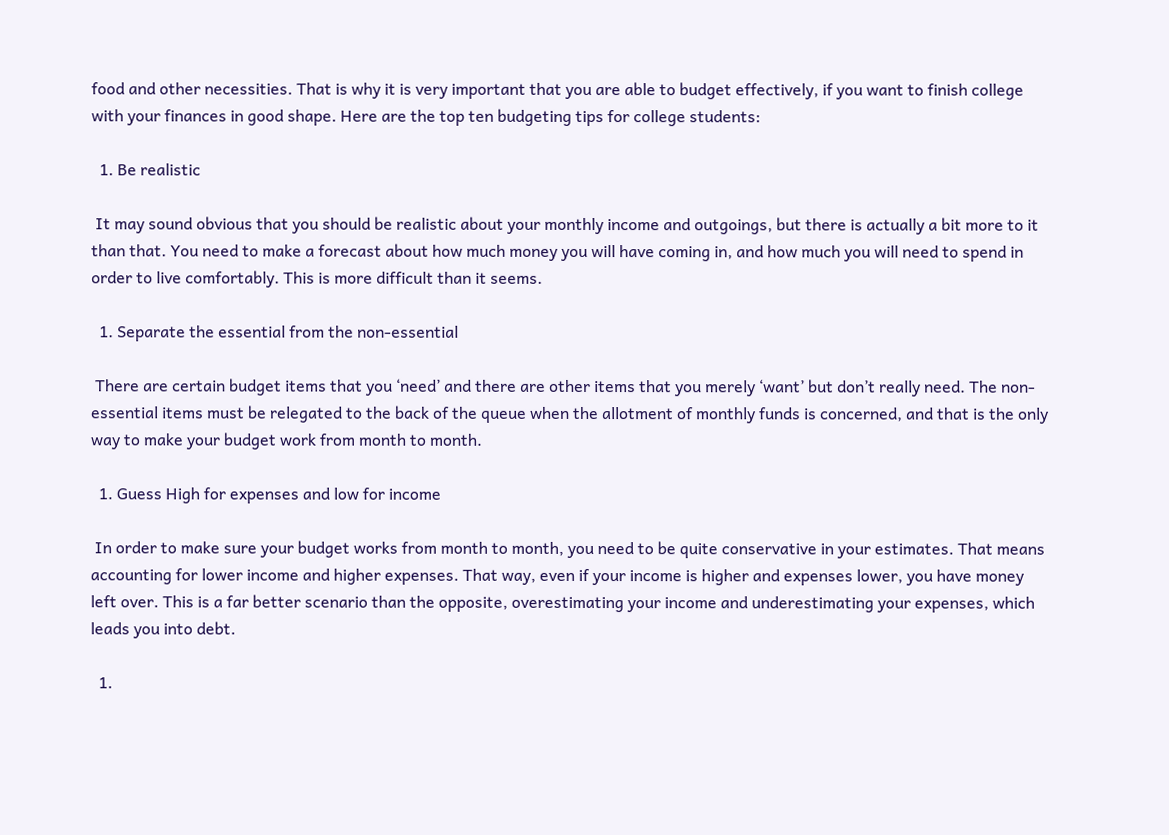food and other necessities. That is why it is very important that you are able to budget effectively, if you want to finish college with your finances in good shape. Here are the top ten budgeting tips for college students:

  1. Be realistic

 It may sound obvious that you should be realistic about your monthly income and outgoings, but there is actually a bit more to it than that. You need to make a forecast about how much money you will have coming in, and how much you will need to spend in order to live comfortably. This is more difficult than it seems.

  1. Separate the essential from the non-essential

 There are certain budget items that you ‘need’ and there are other items that you merely ‘want’ but don’t really need. The non-essential items must be relegated to the back of the queue when the allotment of monthly funds is concerned, and that is the only way to make your budget work from month to month.

  1. Guess High for expenses and low for income

 In order to make sure your budget works from month to month, you need to be quite conservative in your estimates. That means accounting for lower income and higher expenses. That way, even if your income is higher and expenses lower, you have money left over. This is a far better scenario than the opposite, overestimating your income and underestimating your expenses, which leads you into debt.

  1.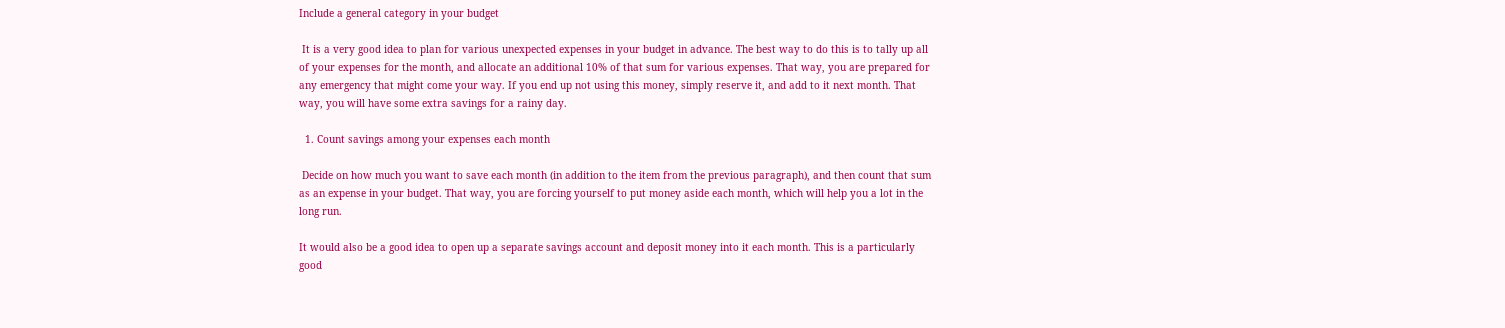Include a general category in your budget

 It is a very good idea to plan for various unexpected expenses in your budget in advance. The best way to do this is to tally up all of your expenses for the month, and allocate an additional 10% of that sum for various expenses. That way, you are prepared for any emergency that might come your way. If you end up not using this money, simply reserve it, and add to it next month. That way, you will have some extra savings for a rainy day.

  1. Count savings among your expenses each month

 Decide on how much you want to save each month (in addition to the item from the previous paragraph), and then count that sum as an expense in your budget. That way, you are forcing yourself to put money aside each month, which will help you a lot in the long run.

It would also be a good idea to open up a separate savings account and deposit money into it each month. This is a particularly good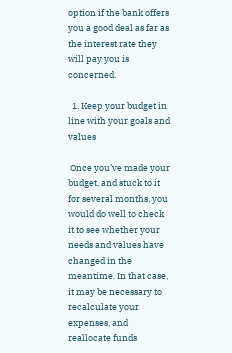option if the bank offers you a good deal as far as the interest rate they will pay you is concerned.

  1. Keep your budget in line with your goals and values

 Once you’ve made your budget, and stuck to it for several months, you would do well to check it to see whether your needs and values have changed in the meantime. In that case, it may be necessary to recalculate your expenses, and reallocate funds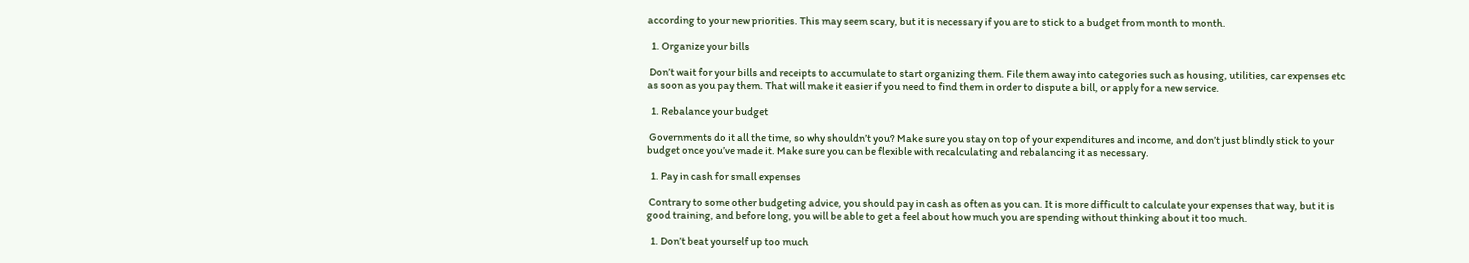according to your new priorities. This may seem scary, but it is necessary if you are to stick to a budget from month to month.

  1. Organize your bills

 Don’t wait for your bills and receipts to accumulate to start organizing them. File them away into categories such as housing, utilities, car expenses etc as soon as you pay them. That will make it easier if you need to find them in order to dispute a bill, or apply for a new service.

  1. Rebalance your budget

 Governments do it all the time, so why shouldn’t you? Make sure you stay on top of your expenditures and income, and don’t just blindly stick to your budget once you’ve made it. Make sure you can be flexible with recalculating and rebalancing it as necessary.

  1. Pay in cash for small expenses

 Contrary to some other budgeting advice, you should pay in cash as often as you can. It is more difficult to calculate your expenses that way, but it is good training, and before long, you will be able to get a feel about how much you are spending without thinking about it too much.

  1. Don’t beat yourself up too much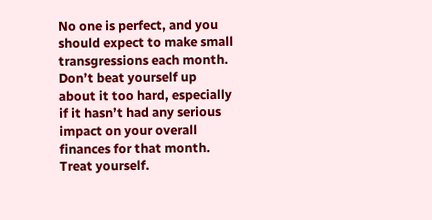No one is perfect, and you should expect to make small transgressions each month. Don’t beat yourself up about it too hard, especially if it hasn’t had any serious impact on your overall finances for that month. Treat yourself.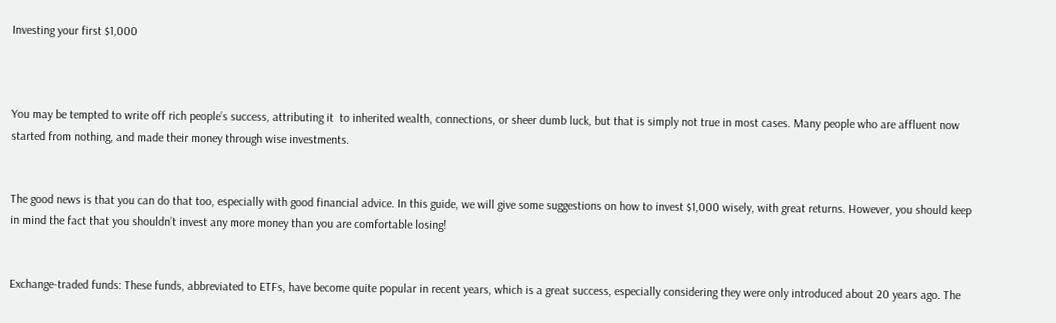Investing your first $1,000



You may be tempted to write off rich people’s success, attributing it  to inherited wealth, connections, or sheer dumb luck, but that is simply not true in most cases. Many people who are affluent now started from nothing, and made their money through wise investments.


The good news is that you can do that too, especially with good financial advice. In this guide, we will give some suggestions on how to invest $1,000 wisely, with great returns. However, you should keep in mind the fact that you shouldn’t invest any more money than you are comfortable losing!


Exchange-traded funds: These funds, abbreviated to ETFs, have become quite popular in recent years, which is a great success, especially considering they were only introduced about 20 years ago. The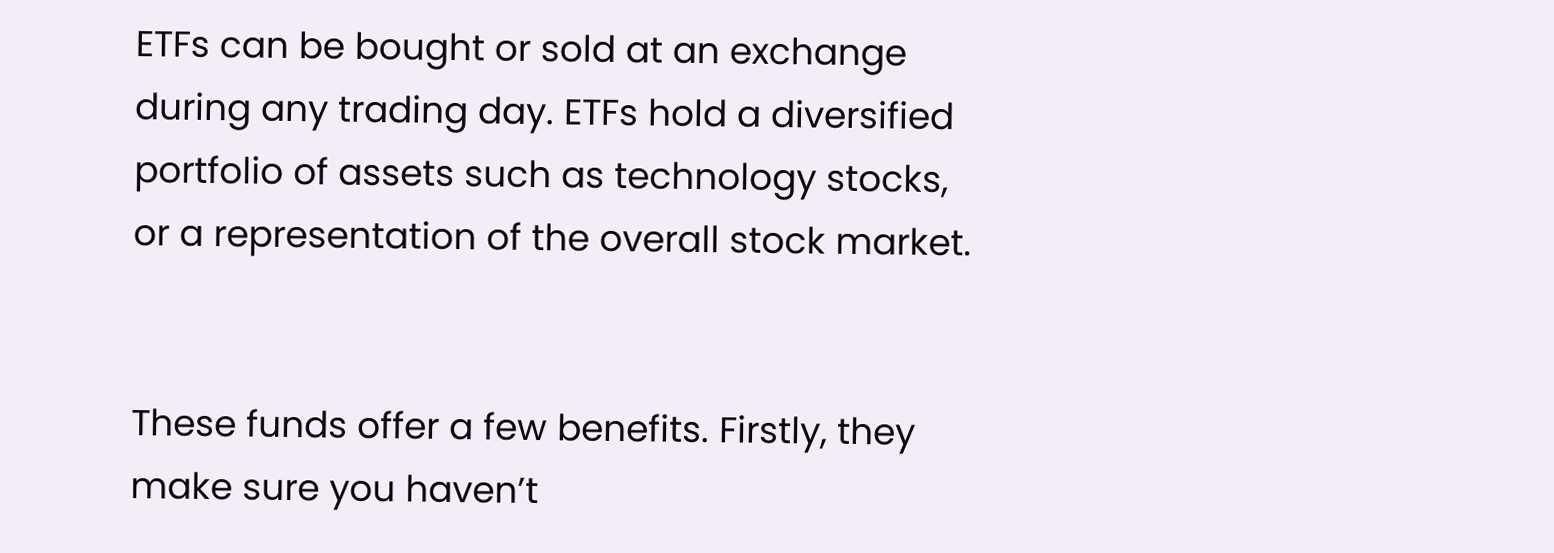ETFs can be bought or sold at an exchange during any trading day. ETFs hold a diversified portfolio of assets such as technology stocks, or a representation of the overall stock market.


These funds offer a few benefits. Firstly, they make sure you haven’t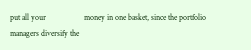put all your                   money in one basket, since the portfolio managers diversify the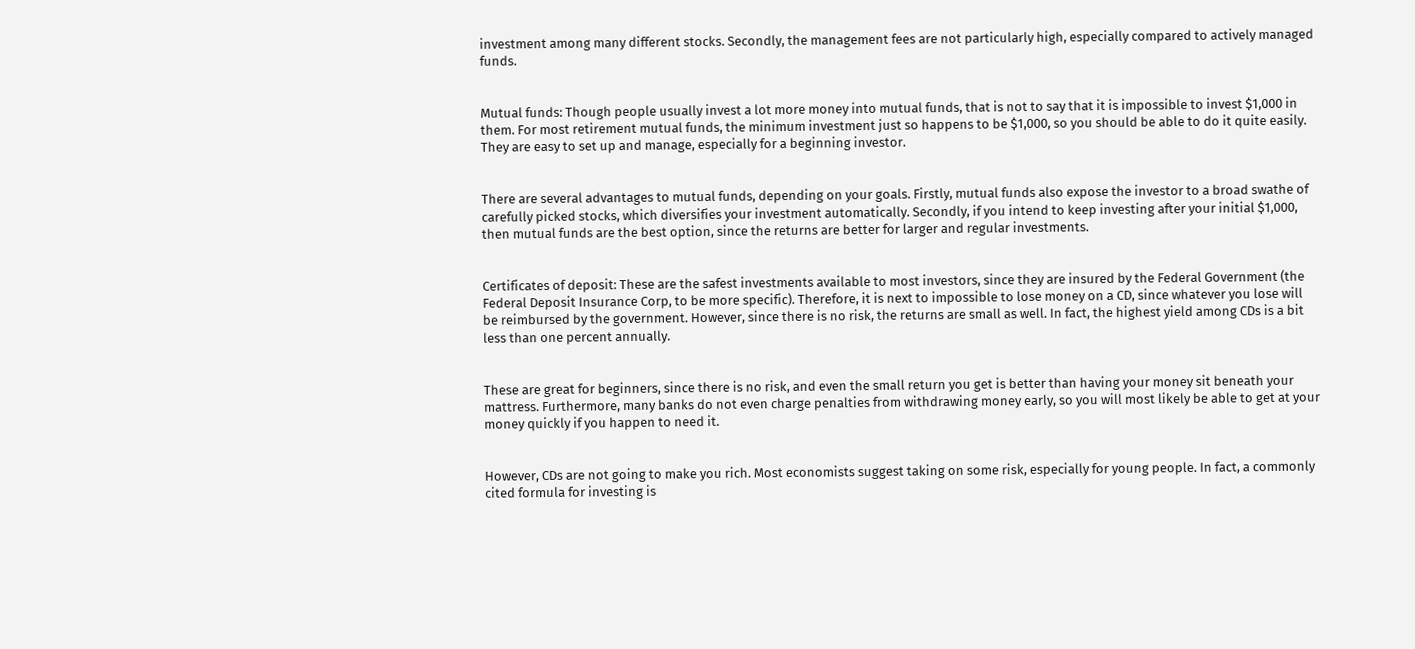investment among many different stocks. Secondly, the management fees are not particularly high, especially compared to actively managed funds.


Mutual funds: Though people usually invest a lot more money into mutual funds, that is not to say that it is impossible to invest $1,000 in them. For most retirement mutual funds, the minimum investment just so happens to be $1,000, so you should be able to do it quite easily. They are easy to set up and manage, especially for a beginning investor.


There are several advantages to mutual funds, depending on your goals. Firstly, mutual funds also expose the investor to a broad swathe of carefully picked stocks, which diversifies your investment automatically. Secondly, if you intend to keep investing after your initial $1,000, then mutual funds are the best option, since the returns are better for larger and regular investments.


Certificates of deposit: These are the safest investments available to most investors, since they are insured by the Federal Government (the Federal Deposit Insurance Corp, to be more specific). Therefore, it is next to impossible to lose money on a CD, since whatever you lose will be reimbursed by the government. However, since there is no risk, the returns are small as well. In fact, the highest yield among CDs is a bit less than one percent annually.


These are great for beginners, since there is no risk, and even the small return you get is better than having your money sit beneath your mattress. Furthermore, many banks do not even charge penalties from withdrawing money early, so you will most likely be able to get at your money quickly if you happen to need it.


However, CDs are not going to make you rich. Most economists suggest taking on some risk, especially for young people. In fact, a commonly cited formula for investing is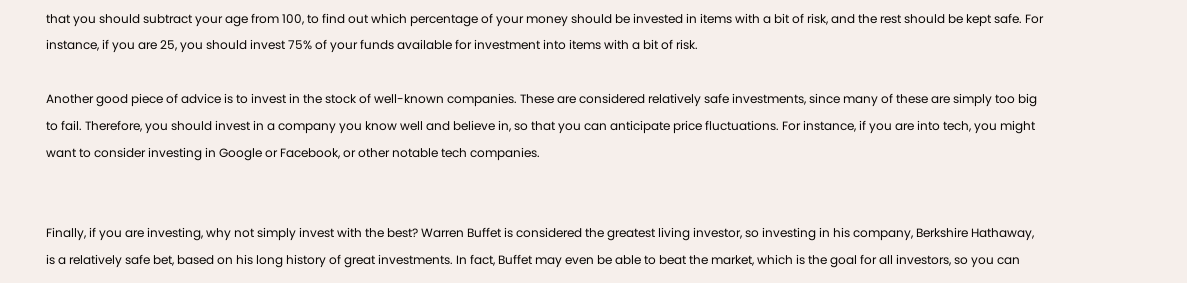that you should subtract your age from 100, to find out which percentage of your money should be invested in items with a bit of risk, and the rest should be kept safe. For instance, if you are 25, you should invest 75% of your funds available for investment into items with a bit of risk.

Another good piece of advice is to invest in the stock of well-known companies. These are considered relatively safe investments, since many of these are simply too big to fail. Therefore, you should invest in a company you know well and believe in, so that you can anticipate price fluctuations. For instance, if you are into tech, you might want to consider investing in Google or Facebook, or other notable tech companies.


Finally, if you are investing, why not simply invest with the best? Warren Buffet is considered the greatest living investor, so investing in his company, Berkshire Hathaway, is a relatively safe bet, based on his long history of great investments. In fact, Buffet may even be able to beat the market, which is the goal for all investors, so you can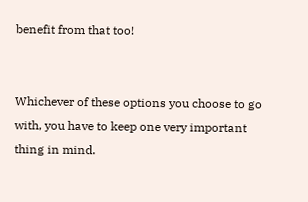benefit from that too!


Whichever of these options you choose to go with, you have to keep one very important thing in mind.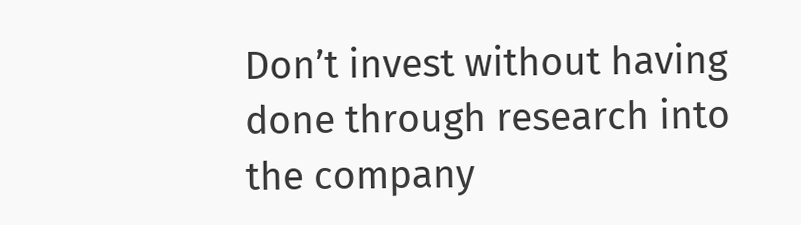Don’t invest without having done through research into the company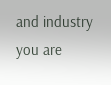and industry you are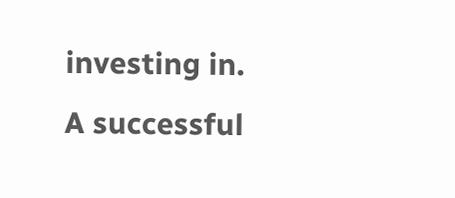investing in. A successful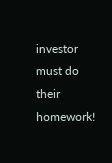investor must do their homework!